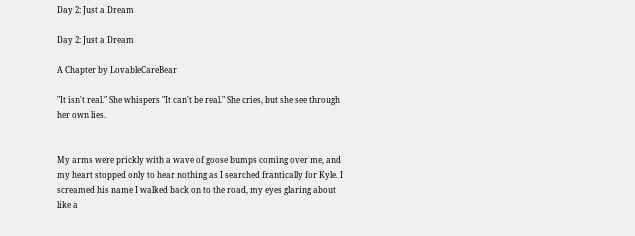Day 2: Just a Dream

Day 2: Just a Dream

A Chapter by LovableCareBear

"It isn't real." She whispers "It can't be real." She cries, but she see through her own lies.


My arms were prickly with a wave of goose bumps coming over me, and my heart stopped only to hear nothing as I searched frantically for Kyle. I screamed his name I walked back on to the road, my eyes glaring about like a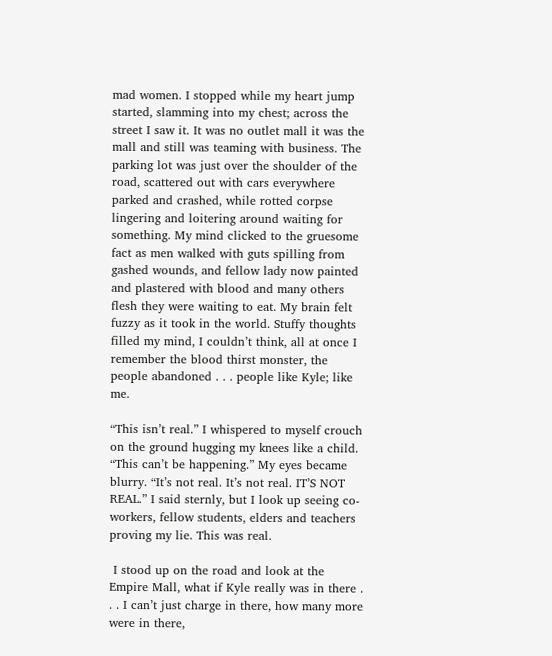mad women. I stopped while my heart jump started, slamming into my chest; across the street I saw it. It was no outlet mall it was the mall and still was teaming with business. The parking lot was just over the shoulder of the road, scattered out with cars everywhere parked and crashed, while rotted corpse lingering and loitering around waiting for something. My mind clicked to the gruesome fact as men walked with guts spilling from gashed wounds, and fellow lady now painted and plastered with blood and many others flesh they were waiting to eat. My brain felt fuzzy as it took in the world. Stuffy thoughts filled my mind, I couldn’t think, all at once I remember the blood thirst monster, the people abandoned . . . people like Kyle; like me.

“This isn’t real.” I whispered to myself crouch on the ground hugging my knees like a child. “This can’t be happening.” My eyes became blurry. “It’s not real. It’s not real. IT’S NOT REAL.” I said sternly, but I look up seeing co-workers, fellow students, elders and teachers proving my lie. This was real.

 I stood up on the road and look at the Empire Mall, what if Kyle really was in there . . . I can’t just charge in there, how many more were in there,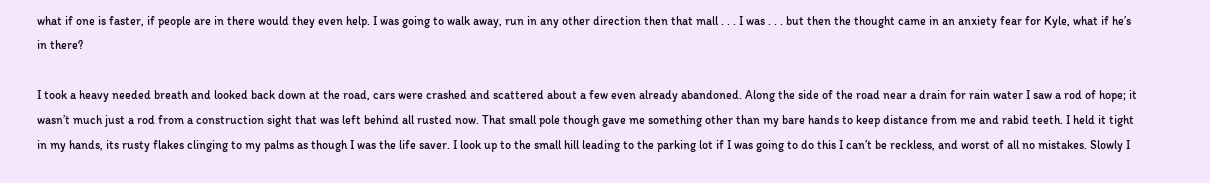what if one is faster, if people are in there would they even help. I was going to walk away, run in any other direction then that mall . . . I was . . . but then the thought came in an anxiety fear for Kyle, what if he’s in there?

I took a heavy needed breath and looked back down at the road, cars were crashed and scattered about a few even already abandoned. Along the side of the road near a drain for rain water I saw a rod of hope; it wasn’t much just a rod from a construction sight that was left behind all rusted now. That small pole though gave me something other than my bare hands to keep distance from me and rabid teeth. I held it tight in my hands, its rusty flakes clinging to my palms as though I was the life saver. I look up to the small hill leading to the parking lot if I was going to do this I can’t be reckless, and worst of all no mistakes. Slowly I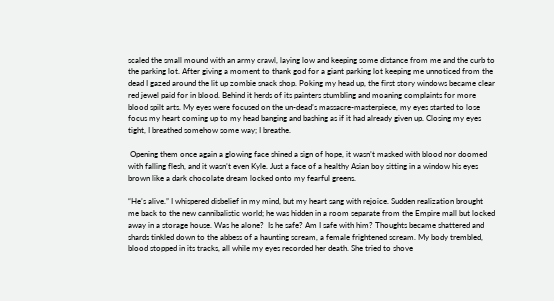scaled the small mound with an army crawl, laying low and keeping some distance from me and the curb to the parking lot. After giving a moment to thank god for a giant parking lot keeping me unnoticed from the dead I gazed around the lit up zombie snack shop. Poking my head up, the first story windows became clear red jewel paid for in blood. Behind it herds of its painters stumbling and moaning complaints for more blood spilt arts. My eyes were focused on the un-dead’s massacre-masterpiece, my eyes started to lose focus my heart coming up to my head banging and bashing as if it had already given up. Closing my eyes tight, I breathed somehow some way; I breathe.

 Opening them once again a glowing face shined a sign of hope, it wasn’t masked with blood nor doomed with falling flesh, and it wasn’t even Kyle. Just a face of a healthy Asian boy sitting in a window his eyes brown like a dark chocolate dream locked onto my fearful greens.

“He’s alive.” I whispered disbelief in my mind, but my heart sang with rejoice. Sudden realization brought me back to the new cannibalistic world; he was hidden in a room separate from the Empire mall but locked away in a storage house. Was he alone?  Is he safe? Am I safe with him? Thoughts became shattered and shards tinkled down to the abbess of a haunting scream, a female frightened scream. My body trembled, blood stopped in its tracks, all while my eyes recorded her death. She tried to shove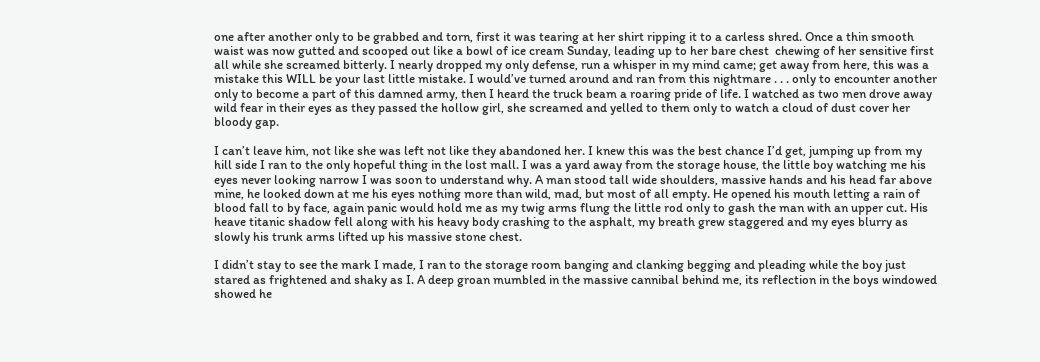one after another only to be grabbed and torn, first it was tearing at her shirt ripping it to a carless shred. Once a thin smooth waist was now gutted and scooped out like a bowl of ice cream Sunday, leading up to her bare chest  chewing of her sensitive first all while she screamed bitterly. I nearly dropped my only defense, run a whisper in my mind came; get away from here, this was a mistake this WILL be your last little mistake. I would’ve turned around and ran from this nightmare . . . only to encounter another only to become a part of this damned army, then I heard the truck beam a roaring pride of life. I watched as two men drove away wild fear in their eyes as they passed the hollow girl, she screamed and yelled to them only to watch a cloud of dust cover her bloody gap.

I can’t leave him, not like she was left not like they abandoned her. I knew this was the best chance I’d get, jumping up from my hill side I ran to the only hopeful thing in the lost mall. I was a yard away from the storage house, the little boy watching me his eyes never looking narrow I was soon to understand why. A man stood tall wide shoulders, massive hands and his head far above mine, he looked down at me his eyes nothing more than wild, mad, but most of all empty. He opened his mouth letting a rain of blood fall to by face, again panic would hold me as my twig arms flung the little rod only to gash the man with an upper cut. His heave titanic shadow fell along with his heavy body crashing to the asphalt, my breath grew staggered and my eyes blurry as slowly his trunk arms lifted up his massive stone chest.

I didn’t stay to see the mark I made, I ran to the storage room banging and clanking begging and pleading while the boy just stared as frightened and shaky as I. A deep groan mumbled in the massive cannibal behind me, its reflection in the boys windowed showed he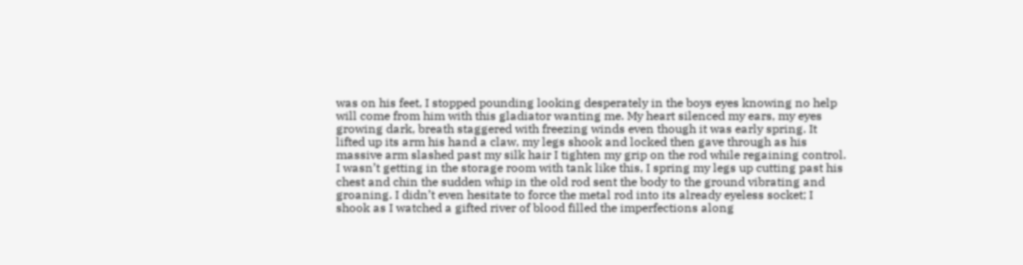was on his feet, I stopped pounding looking desperately in the boys eyes knowing no help will come from him with this gladiator wanting me. My heart silenced my ears, my eyes growing dark, breath staggered with freezing winds even though it was early spring. It lifted up its arm his hand a claw, my legs shook and locked then gave through as his massive arm slashed past my silk hair I tighten my grip on the rod while regaining control. I wasn’t getting in the storage room with tank like this, I spring my legs up cutting past his chest and chin the sudden whip in the old rod sent the body to the ground vibrating and groaning. I didn’t even hesitate to force the metal rod into its already eyeless socket; I shook as I watched a gifted river of blood filled the imperfections along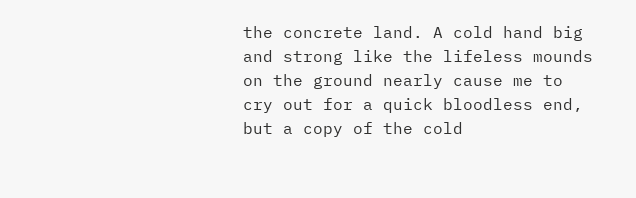the concrete land. A cold hand big and strong like the lifeless mounds on the ground nearly cause me to cry out for a quick bloodless end, but a copy of the cold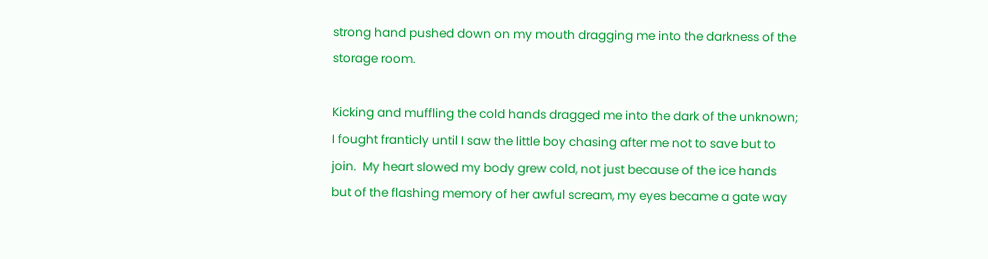strong hand pushed down on my mouth dragging me into the darkness of the storage room.

Kicking and muffling the cold hands dragged me into the dark of the unknown; I fought franticly until I saw the little boy chasing after me not to save but to join.  My heart slowed my body grew cold, not just because of the ice hands but of the flashing memory of her awful scream, my eyes became a gate way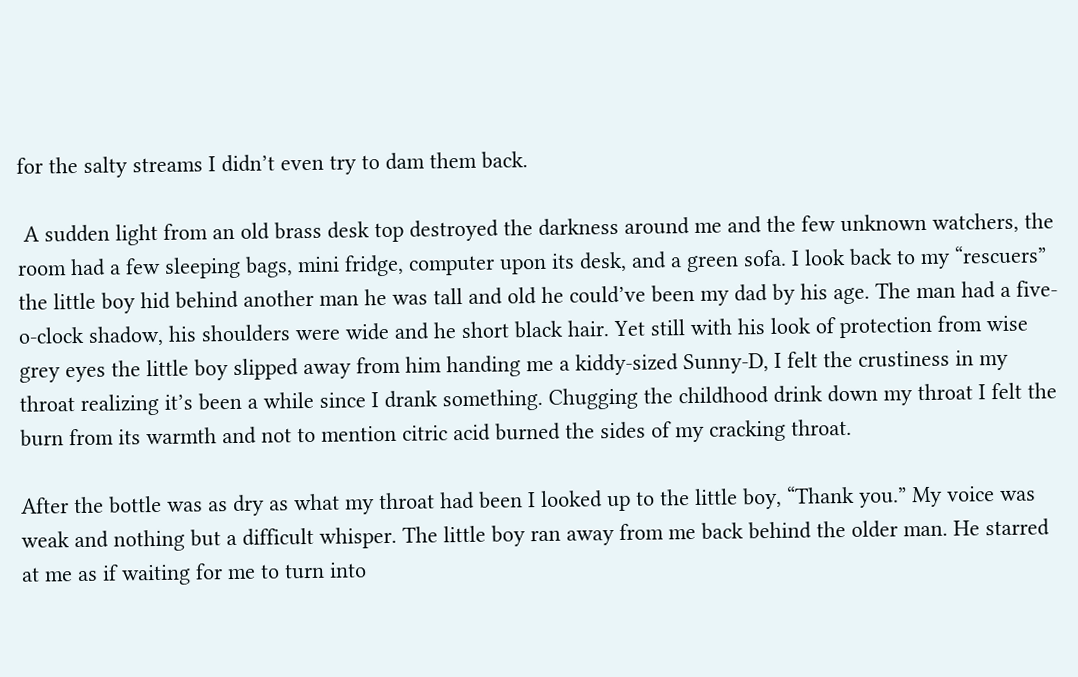for the salty streams I didn’t even try to dam them back.

 A sudden light from an old brass desk top destroyed the darkness around me and the few unknown watchers, the room had a few sleeping bags, mini fridge, computer upon its desk, and a green sofa. I look back to my “rescuers” the little boy hid behind another man he was tall and old he could’ve been my dad by his age. The man had a five-o-clock shadow, his shoulders were wide and he short black hair. Yet still with his look of protection from wise grey eyes the little boy slipped away from him handing me a kiddy-sized Sunny-D, I felt the crustiness in my throat realizing it’s been a while since I drank something. Chugging the childhood drink down my throat I felt the burn from its warmth and not to mention citric acid burned the sides of my cracking throat.

After the bottle was as dry as what my throat had been I looked up to the little boy, “Thank you.” My voice was weak and nothing but a difficult whisper. The little boy ran away from me back behind the older man. He starred at me as if waiting for me to turn into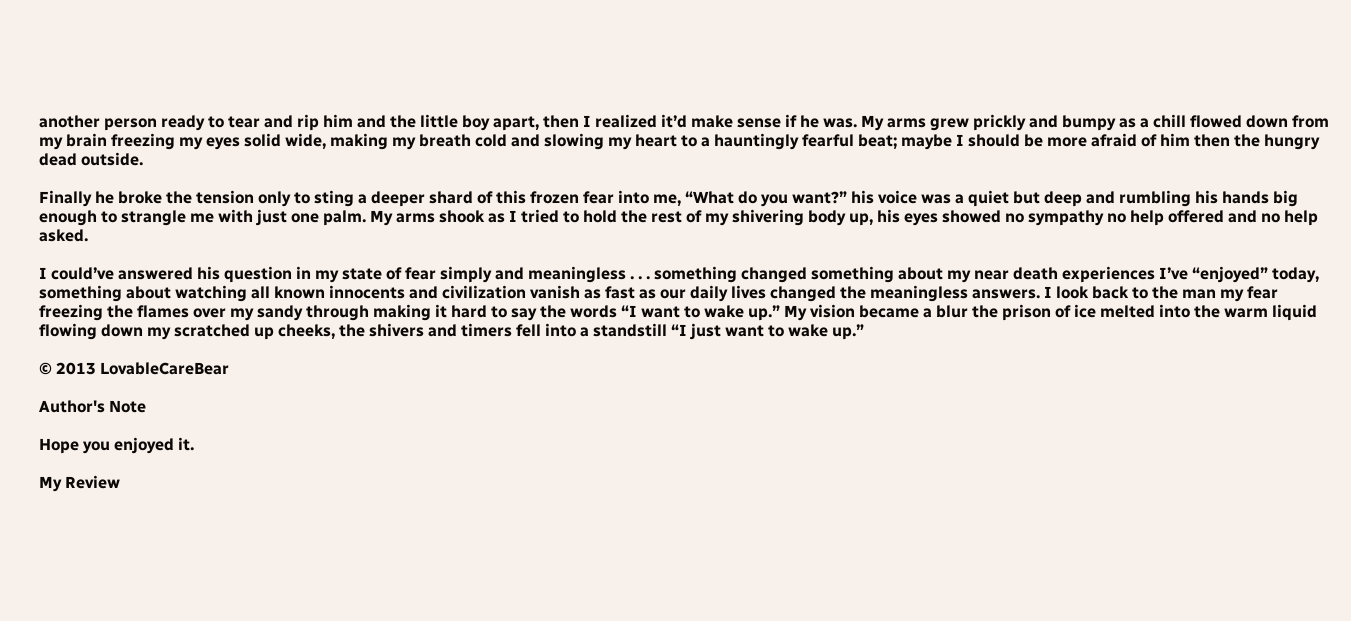another person ready to tear and rip him and the little boy apart, then I realized it’d make sense if he was. My arms grew prickly and bumpy as a chill flowed down from my brain freezing my eyes solid wide, making my breath cold and slowing my heart to a hauntingly fearful beat; maybe I should be more afraid of him then the hungry dead outside.

Finally he broke the tension only to sting a deeper shard of this frozen fear into me, “What do you want?” his voice was a quiet but deep and rumbling his hands big enough to strangle me with just one palm. My arms shook as I tried to hold the rest of my shivering body up, his eyes showed no sympathy no help offered and no help asked.

I could’ve answered his question in my state of fear simply and meaningless . . . something changed something about my near death experiences I’ve “enjoyed” today, something about watching all known innocents and civilization vanish as fast as our daily lives changed the meaningless answers. I look back to the man my fear freezing the flames over my sandy through making it hard to say the words “I want to wake up.” My vision became a blur the prison of ice melted into the warm liquid flowing down my scratched up cheeks, the shivers and timers fell into a standstill “I just want to wake up.”

© 2013 LovableCareBear

Author's Note

Hope you enjoyed it.

My Review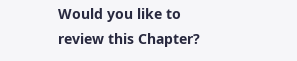Would you like to review this Chapter?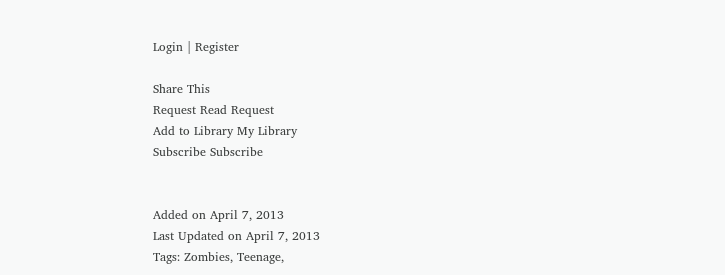Login | Register

Share This
Request Read Request
Add to Library My Library
Subscribe Subscribe


Added on April 7, 2013
Last Updated on April 7, 2013
Tags: Zombies, Teenage,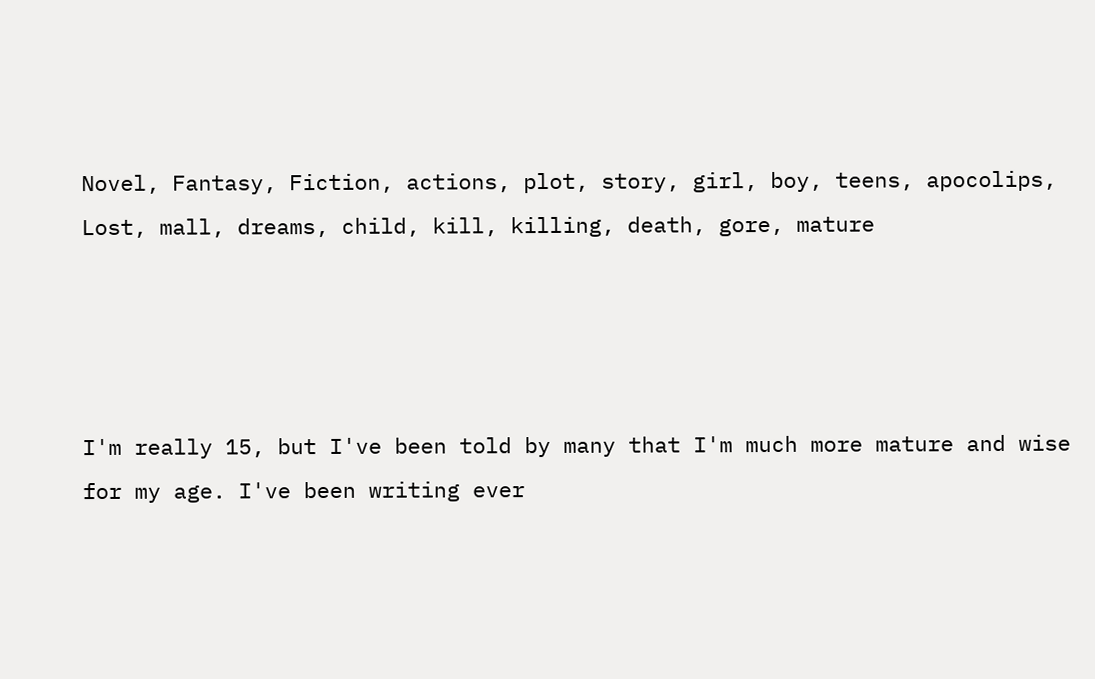Novel, Fantasy, Fiction, actions, plot, story, girl, boy, teens, apocolips, Lost, mall, dreams, child, kill, killing, death, gore, mature




I'm really 15, but I've been told by many that I'm much more mature and wise for my age. I've been writing ever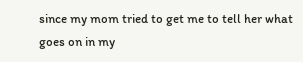since my mom tried to get me to tell her what goes on in my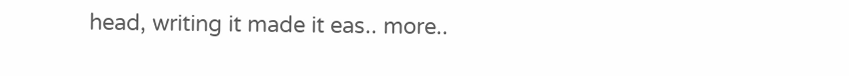head, writing it made it eas.. more..